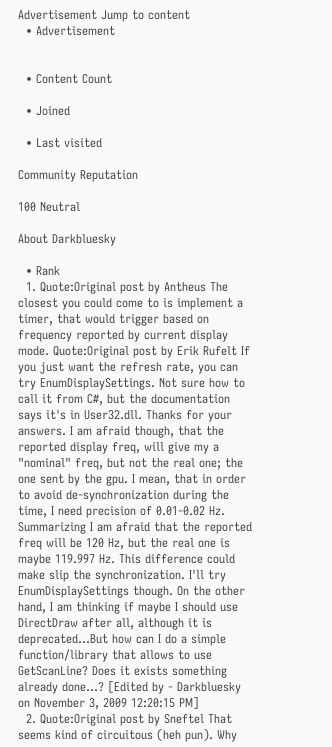Advertisement Jump to content
  • Advertisement


  • Content Count

  • Joined

  • Last visited

Community Reputation

100 Neutral

About Darkbluesky

  • Rank
  1. Quote:Original post by Antheus The closest you could come to is implement a timer, that would trigger based on frequency reported by current display mode. Quote:Original post by Erik Rufelt If you just want the refresh rate, you can try EnumDisplaySettings. Not sure how to call it from C#, but the documentation says it's in User32.dll. Thanks for your answers. I am afraid though, that the reported display freq, will give my a "nominal" freq, but not the real one; the one sent by the gpu. I mean, that in order to avoid de-synchronization during the time, I need precision of 0.01-0.02 Hz. Summarizing I am afraid that the reported freq will be 120 Hz, but the real one is maybe 119.997 Hz. This difference could make slip the synchronization. I'll try EnumDisplaySettings though. On the other hand, I am thinking if maybe I should use DirectDraw after all, although it is deprecated...But how can I do a simple function/library that allows to use GetScanLine? Does it exists something already done...? [Edited by - Darkbluesky on November 3, 2009 12:20:15 PM]
  2. Quote:Original post by Sneftel That seems kind of circuitous (heh pun). Why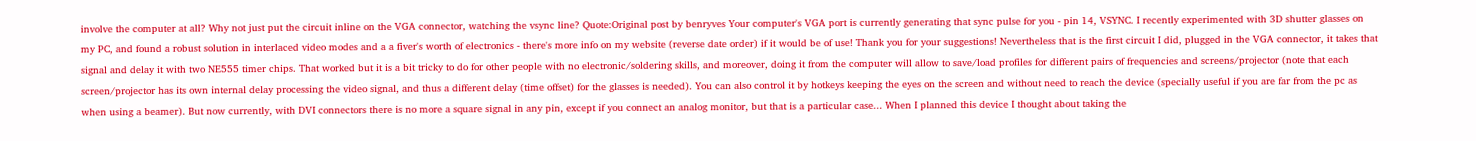involve the computer at all? Why not just put the circuit inline on the VGA connector, watching the vsync line? Quote:Original post by benryves Your computer's VGA port is currently generating that sync pulse for you - pin 14, VSYNC. I recently experimented with 3D shutter glasses on my PC, and found a robust solution in interlaced video modes and a a fiver's worth of electronics - there's more info on my website (reverse date order) if it would be of use! Thank you for your suggestions! Nevertheless that is the first circuit I did, plugged in the VGA connector, it takes that signal and delay it with two NE555 timer chips. That worked but it is a bit tricky to do for other people with no electronic/soldering skills, and moreover, doing it from the computer will allow to save/load profiles for different pairs of frequencies and screens/projector (note that each screen/projector has its own internal delay processing the video signal, and thus a different delay (time offset) for the glasses is needed). You can also control it by hotkeys keeping the eyes on the screen and without need to reach the device (specially useful if you are far from the pc as when using a beamer). But now currently, with DVI connectors there is no more a square signal in any pin, except if you connect an analog monitor, but that is a particular case... When I planned this device I thought about taking the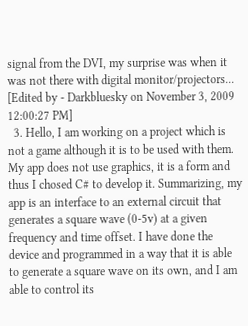signal from the DVI, my surprise was when it was not there with digital monitor/projectors... [Edited by - Darkbluesky on November 3, 2009 12:00:27 PM]
  3. Hello, I am working on a project which is not a game although it is to be used with them. My app does not use graphics, it is a form and thus I chosed C# to develop it. Summarizing, my app is an interface to an external circuit that generates a square wave (0-5v) at a given frequency and time offset. I have done the device and programmed in a way that it is able to generate a square wave on its own, and I am able to control its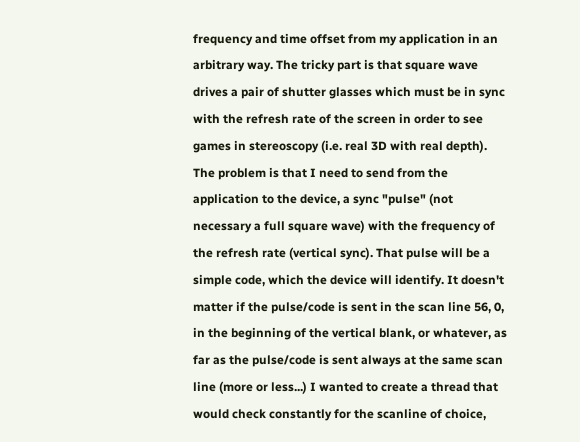frequency and time offset from my application in an arbitrary way. The tricky part is that square wave drives a pair of shutter glasses which must be in sync with the refresh rate of the screen in order to see games in stereoscopy (i.e. real 3D with real depth). The problem is that I need to send from the application to the device, a sync "pulse" (not necessary a full square wave) with the frequency of the refresh rate (vertical sync). That pulse will be a simple code, which the device will identify. It doesn't matter if the pulse/code is sent in the scan line 56, 0, in the beginning of the vertical blank, or whatever, as far as the pulse/code is sent always at the same scan line (more or less...) I wanted to create a thread that would check constantly for the scanline of choice,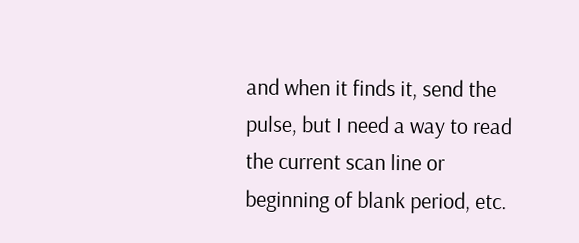and when it finds it, send the pulse, but I need a way to read the current scan line or beginning of blank period, etc.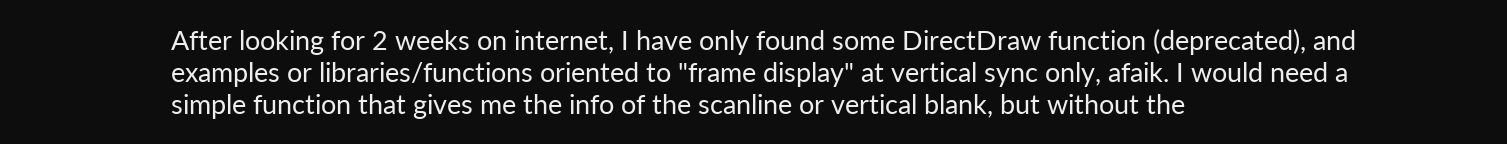After looking for 2 weeks on internet, I have only found some DirectDraw function (deprecated), and examples or libraries/functions oriented to "frame display" at vertical sync only, afaik. I would need a simple function that gives me the info of the scanline or vertical blank, but without the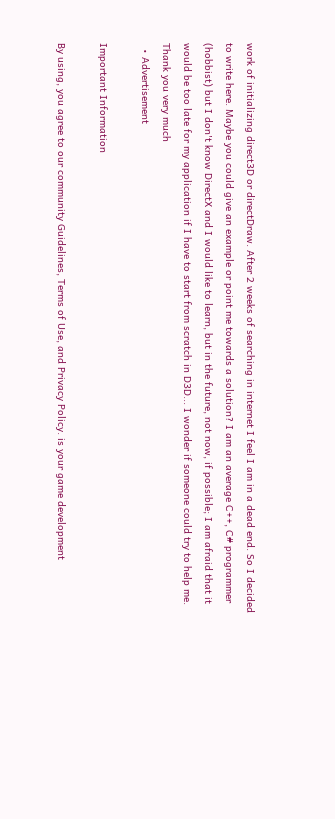work of initializing direct3D or directDraw. After 2 weeks of searching in internet I feel I am in a dead end. So I decided to write here. Maybe you could give an example or point me towards a solution? I am an average C++, C# programmer (hobbist) but I don't know DirectX and I would like to learn, but in the future, not now, if possible; I am afraid that it would be too late for my application if I have to start from scratch in D3D... I wonder if someone could try to help me. Thank you very much
  • Advertisement

Important Information

By using, you agree to our community Guidelines, Terms of Use, and Privacy Policy. is your game development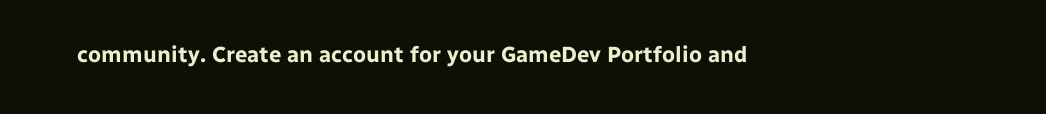community. Create an account for your GameDev Portfolio and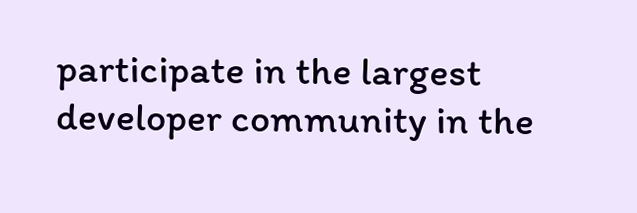participate in the largest developer community in the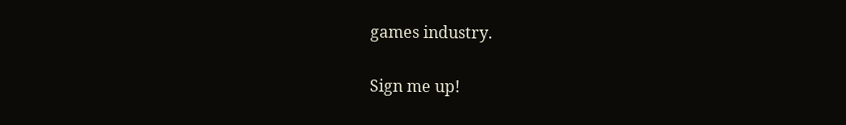games industry.

Sign me up!